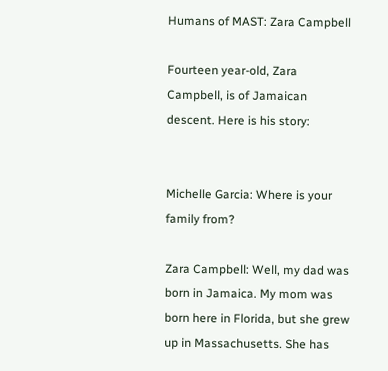Humans of MAST: Zara Campbell

Fourteen year-old, Zara Campbell, is of Jamaican descent. Here is his story:


Michelle Garcia: Where is your family from?

Zara Campbell: Well, my dad was born in Jamaica. My mom was born here in Florida, but she grew up in Massachusetts. She has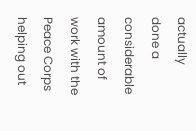actually done a considerable amount of work with the Peace Corps helping out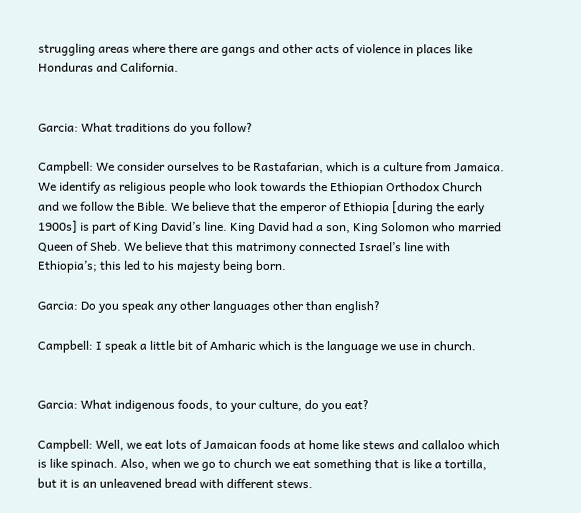struggling areas where there are gangs and other acts of violence in places like Honduras and California.


Garcia: What traditions do you follow?

Campbell: We consider ourselves to be Rastafarian, which is a culture from Jamaica. We identify as religious people who look towards the Ethiopian Orthodox Church and we follow the Bible. We believe that the emperor of Ethiopia [during the early 1900s] is part of King David’s line. King David had a son, King Solomon who married Queen of Sheb. We believe that this matrimony connected Israel’s line with Ethiopia’s; this led to his majesty being born.

Garcia: Do you speak any other languages other than english?

Campbell: I speak a little bit of Amharic which is the language we use in church.


Garcia: What indigenous foods, to your culture, do you eat?

Campbell: Well, we eat lots of Jamaican foods at home like stews and callaloo which is like spinach. Also, when we go to church we eat something that is like a tortilla, but it is an unleavened bread with different stews.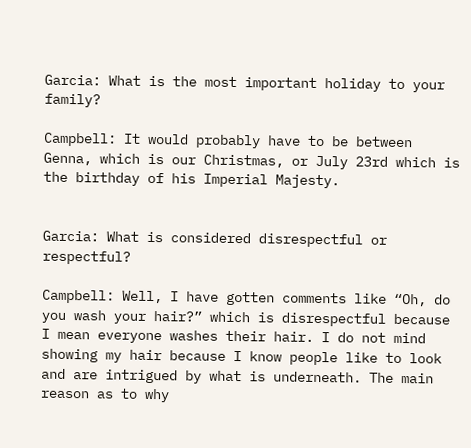Garcia: What is the most important holiday to your family?

Campbell: It would probably have to be between Genna, which is our Christmas, or July 23rd which is the birthday of his Imperial Majesty.


Garcia: What is considered disrespectful or respectful?

Campbell: Well, I have gotten comments like “Oh, do you wash your hair?” which is disrespectful because I mean everyone washes their hair. I do not mind showing my hair because I know people like to look and are intrigued by what is underneath. The main reason as to why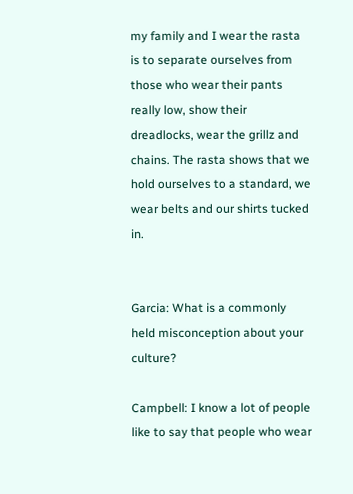my family and I wear the rasta is to separate ourselves from those who wear their pants really low, show their dreadlocks, wear the grillz and chains. The rasta shows that we hold ourselves to a standard, we wear belts and our shirts tucked in.


Garcia: What is a commonly held misconception about your culture?

Campbell: I know a lot of people like to say that people who wear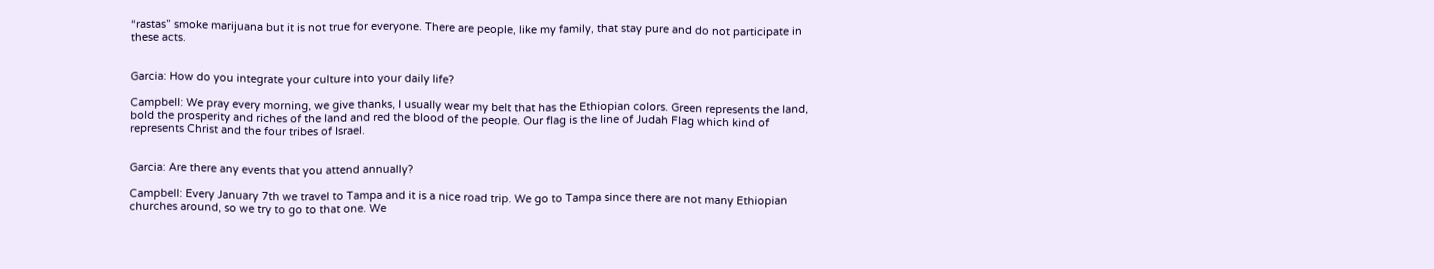“rastas” smoke marijuana but it is not true for everyone. There are people, like my family, that stay pure and do not participate in these acts.


Garcia: How do you integrate your culture into your daily life?

Campbell: We pray every morning, we give thanks, I usually wear my belt that has the Ethiopian colors. Green represents the land, bold the prosperity and riches of the land and red the blood of the people. Our flag is the line of Judah Flag which kind of represents Christ and the four tribes of Israel.


Garcia: Are there any events that you attend annually?

Campbell: Every January 7th we travel to Tampa and it is a nice road trip. We go to Tampa since there are not many Ethiopian churches around, so we try to go to that one. We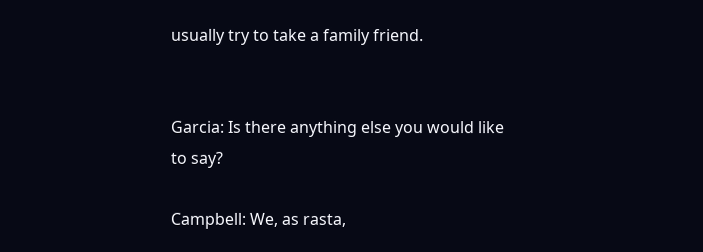usually try to take a family friend.


Garcia: Is there anything else you would like to say?

Campbell: We, as rasta,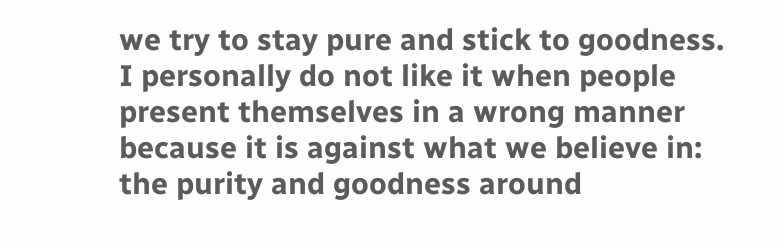we try to stay pure and stick to goodness. I personally do not like it when people present themselves in a wrong manner because it is against what we believe in: the purity and goodness around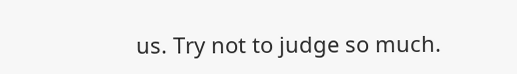us. Try not to judge so much.